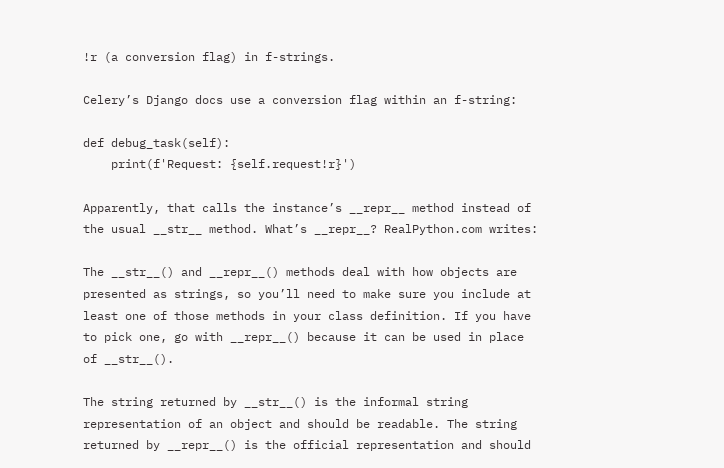!r (a conversion flag) in f-strings.

Celery’s Django docs use a conversion flag within an f-string:

def debug_task(self):
    print(f'Request: {self.request!r}')

Apparently, that calls the instance’s __repr__ method instead of the usual __str__ method. What’s __repr__? RealPython.com writes:

The __str__() and __repr__() methods deal with how objects are presented as strings, so you’ll need to make sure you include at least one of those methods in your class definition. If you have to pick one, go with __repr__() because it can be used in place of __str__().

The string returned by __str__() is the informal string representation of an object and should be readable. The string returned by __repr__() is the official representation and should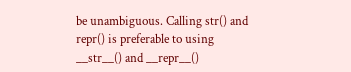be unambiguous. Calling str() and repr() is preferable to using __str__() and __repr__()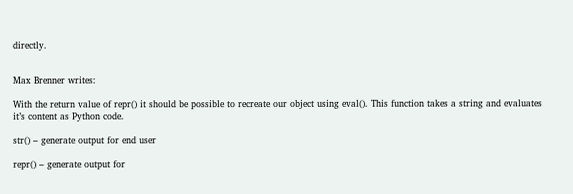directly.


Max Brenner writes:

With the return value of repr() it should be possible to recreate our object using eval(). This function takes a string and evaluates it’s content as Python code.

str() – generate output for end user

repr() – generate output for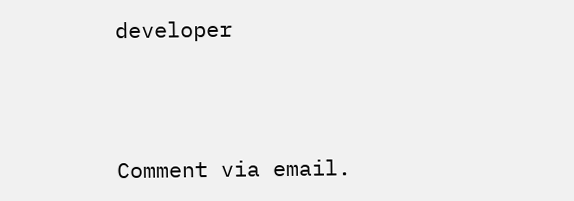developer



Comment via email.